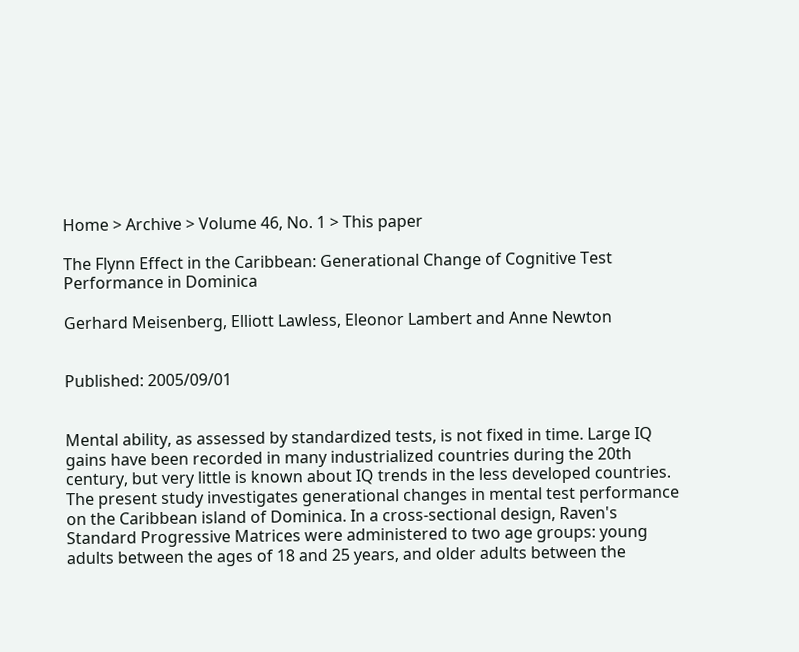Home > Archive > Volume 46, No. 1 > This paper

The Flynn Effect in the Caribbean: Generational Change of Cognitive Test Performance in Dominica

Gerhard Meisenberg, Elliott Lawless, Eleonor Lambert and Anne Newton


Published: 2005/09/01


Mental ability, as assessed by standardized tests, is not fixed in time. Large IQ gains have been recorded in many industrialized countries during the 20th century, but very little is known about IQ trends in the less developed countries. The present study investigates generational changes in mental test performance on the Caribbean island of Dominica. In a cross-sectional design, Raven's Standard Progressive Matrices were administered to two age groups: young adults between the ages of 18 and 25 years, and older adults between the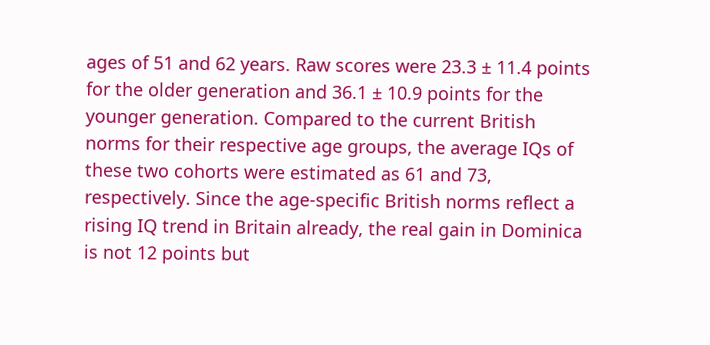ages of 51 and 62 years. Raw scores were 23.3 ± 11.4 points for the older generation and 36.1 ± 10.9 points for the younger generation. Compared to the current British norms for their respective age groups, the average IQs of these two cohorts were estimated as 61 and 73, respectively. Since the age-specific British norms reflect a rising IQ trend in Britain already, the real gain in Dominica is not 12 points but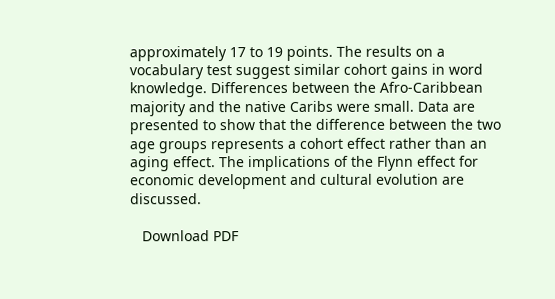approximately 17 to 19 points. The results on a vocabulary test suggest similar cohort gains in word knowledge. Differences between the Afro-Caribbean majority and the native Caribs were small. Data are presented to show that the difference between the two age groups represents a cohort effect rather than an aging effect. The implications of the Flynn effect for economic development and cultural evolution are discussed.

   Download PDF